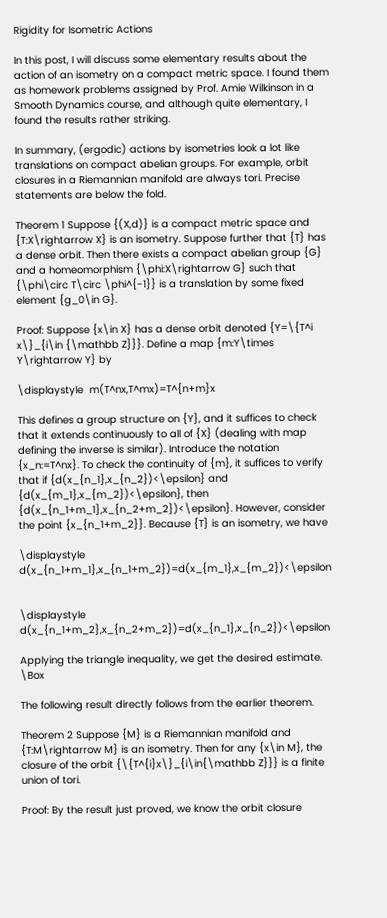Rigidity for Isometric Actions

In this post, I will discuss some elementary results about the action of an isometry on a compact metric space. I found them as homework problems assigned by Prof. Amie Wilkinson in a Smooth Dynamics course, and although quite elementary, I found the results rather striking.

In summary, (ergodic) actions by isometries look a lot like translations on compact abelian groups. For example, orbit closures in a Riemannian manifold are always tori. Precise statements are below the fold.

Theorem 1 Suppose {(X,d)} is a compact metric space and {T:X\rightarrow X} is an isometry. Suppose further that {T} has a dense orbit. Then there exists a compact abelian group {G} and a homeomorphism {\phi:X\rightarrow G} such that {\phi\circ T\circ \phi^{-1}} is a translation by some fixed element {g_0\in G}.

Proof: Suppose {x\in X} has a dense orbit denoted {Y=\{T^i x\}_{i\in {\mathbb Z}}}. Define a map {m:Y\times Y\rightarrow Y} by

\displaystyle  m(T^nx,T^mx)=T^{n+m}x

This defines a group structure on {Y}, and it suffices to check that it extends continuously to all of {X} (dealing with map defining the inverse is similar). Introduce the notation {x_n:=T^nx}. To check the continuity of {m}, it suffices to verify that if {d(x_{n_1},x_{n_2})<\epsilon} and {d(x_{m_1},x_{m_2})<\epsilon}, then {d(x_{n_1+m_1},x_{n_2+m_2})<\epsilon}. However, consider the point {x_{n_1+m_2}}. Because {T} is an isometry, we have

\displaystyle d(x_{n_1+m_1},x_{n_1+m_2})=d(x_{m_1},x_{m_2})<\epsilon


\displaystyle  d(x_{n_1+m_2},x_{n_2+m_2})=d(x_{n_1},x_{n_2})<\epsilon

Applying the triangle inequality, we get the desired estimate. \Box

The following result directly follows from the earlier theorem.

Theorem 2 Suppose {M} is a Riemannian manifold and {T:M\rightarrow M} is an isometry. Then for any {x\in M}, the closure of the orbit {\{T^{i}x\}_{i\in{\mathbb Z}}} is a finite union of tori.

Proof: By the result just proved, we know the orbit closure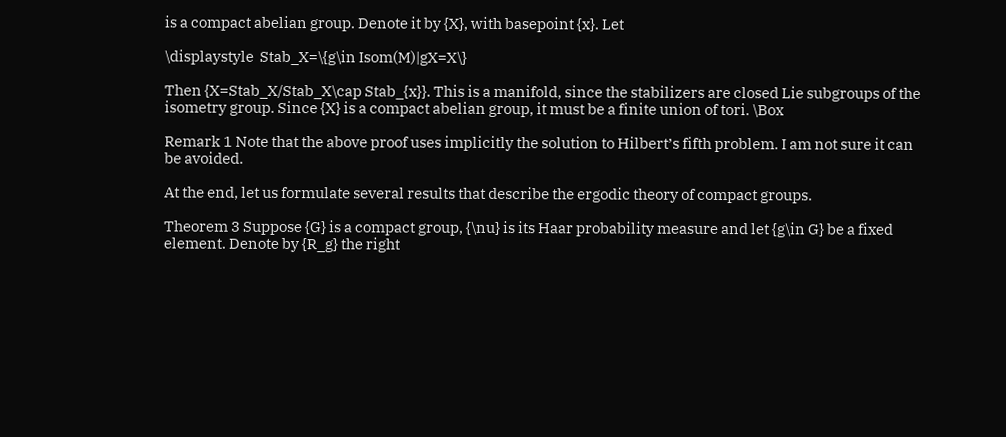is a compact abelian group. Denote it by {X}, with basepoint {x}. Let

\displaystyle  Stab_X=\{g\in Isom(M)|gX=X\}

Then {X=Stab_X/Stab_X\cap Stab_{x}}. This is a manifold, since the stabilizers are closed Lie subgroups of the isometry group. Since {X} is a compact abelian group, it must be a finite union of tori. \Box

Remark 1 Note that the above proof uses implicitly the solution to Hilbert’s fifth problem. I am not sure it can be avoided.

At the end, let us formulate several results that describe the ergodic theory of compact groups.

Theorem 3 Suppose {G} is a compact group, {\nu} is its Haar probability measure and let {g\in G} be a fixed element. Denote by {R_g} the right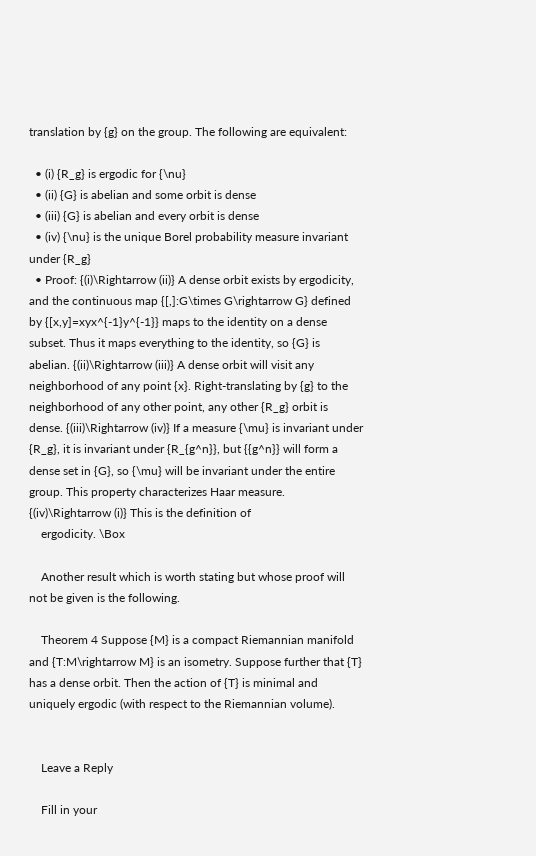translation by {g} on the group. The following are equivalent:

  • (i) {R_g} is ergodic for {\nu}
  • (ii) {G} is abelian and some orbit is dense
  • (iii) {G} is abelian and every orbit is dense
  • (iv) {\nu} is the unique Borel probability measure invariant under {R_g}
  • Proof: {(i)\Rightarrow (ii)} A dense orbit exists by ergodicity, and the continuous map {[,]:G\times G\rightarrow G} defined by {[x,y]=xyx^{-1}y^{-1}} maps to the identity on a dense subset. Thus it maps everything to the identity, so {G} is abelian. {(ii)\Rightarrow (iii)} A dense orbit will visit any neighborhood of any point {x}. Right-translating by {g} to the neighborhood of any other point, any other {R_g} orbit is dense. {(iii)\Rightarrow (iv)} If a measure {\mu} is invariant under {R_g}, it is invariant under {R_{g^n}}, but {{g^n}} will form a dense set in {G}, so {\mu} will be invariant under the entire group. This property characterizes Haar measure. {(iv)\Rightarrow (i)} This is the definition of
    ergodicity. \Box

    Another result which is worth stating but whose proof will not be given is the following.

    Theorem 4 Suppose {M} is a compact Riemannian manifold and {T:M\rightarrow M} is an isometry. Suppose further that {T} has a dense orbit. Then the action of {T} is minimal and uniquely ergodic (with respect to the Riemannian volume).


    Leave a Reply

    Fill in your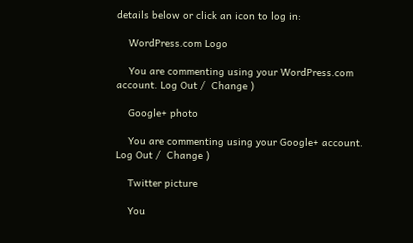details below or click an icon to log in:

    WordPress.com Logo

    You are commenting using your WordPress.com account. Log Out /  Change )

    Google+ photo

    You are commenting using your Google+ account. Log Out /  Change )

    Twitter picture

    You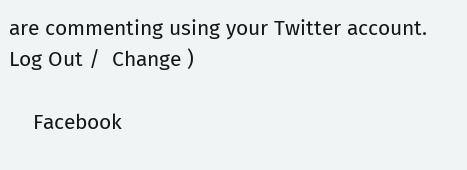are commenting using your Twitter account. Log Out /  Change )

    Facebook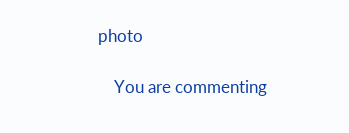photo

    You are commenting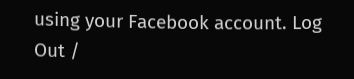using your Facebook account. Log Out /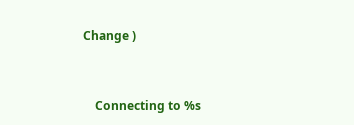Change )


    Connecting to %s